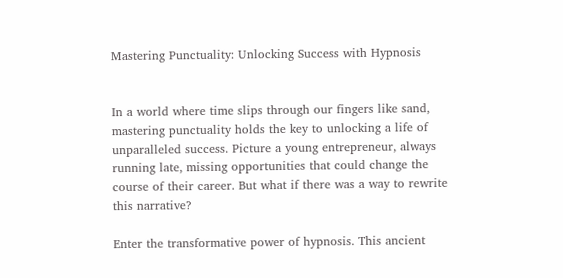Mastering Punctuality: Unlocking Success with Hypnosis


In a world where time slips through our fingers like sand, mastering punctuality holds the key to unlocking a life of unparalleled success. Picture a young entrepreneur, always running late, missing opportunities that could change the course of their career. But what if there was a way to rewrite this narrative?

Enter the transformative power of hypnosis. This ancient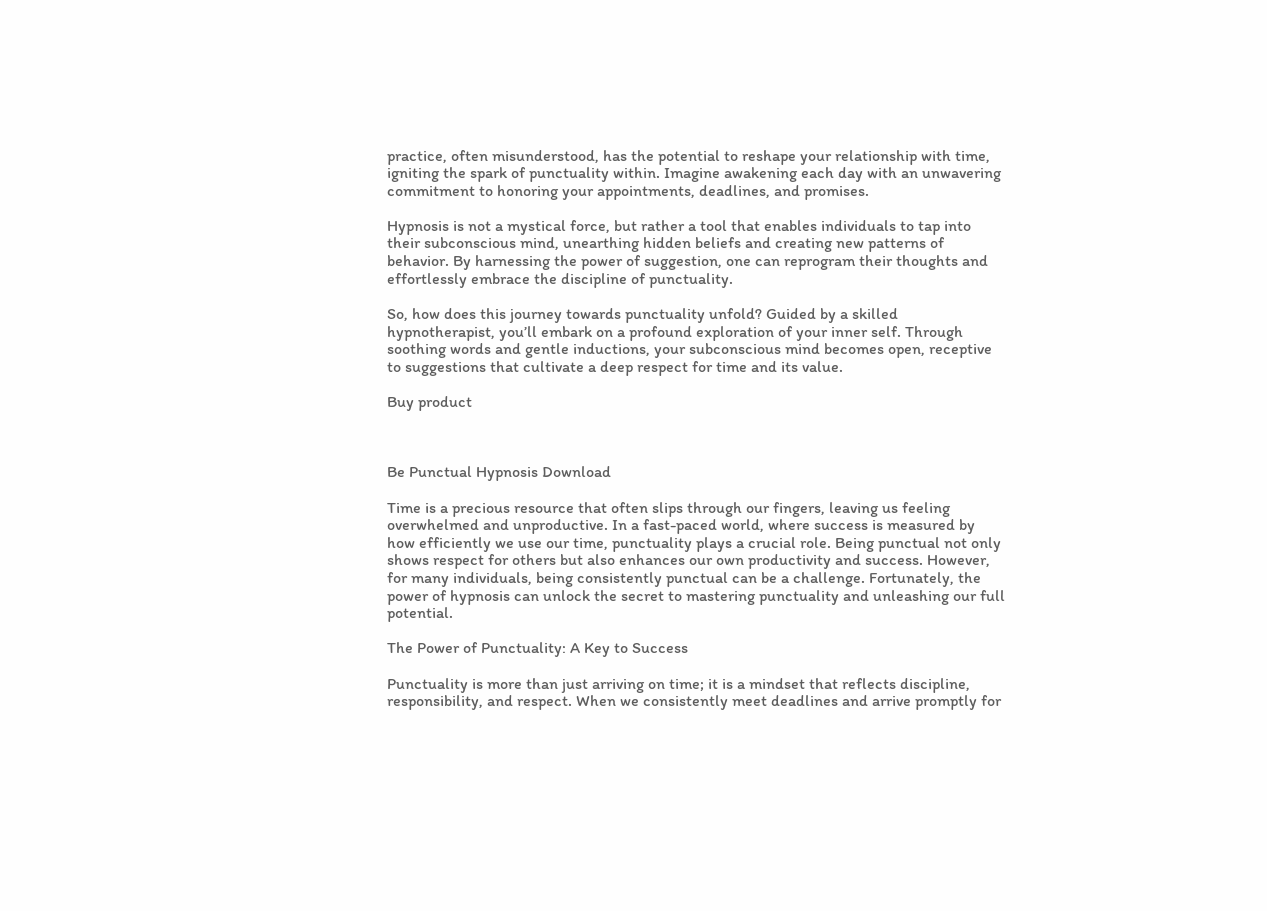practice, often misunderstood, has the potential to reshape your relationship with time, igniting the spark of punctuality within. Imagine awakening each day with an unwavering commitment to honoring your appointments, deadlines, and promises.

Hypnosis is not a mystical force, but rather a tool that enables individuals to tap into their subconscious mind, unearthing hidden beliefs and creating new patterns of behavior. By harnessing the power of suggestion, one can reprogram their thoughts and effortlessly embrace the discipline of punctuality.

So, how does this journey towards punctuality unfold? Guided by a skilled hypnotherapist, you’ll embark on a profound exploration of your inner self. Through soothing words and gentle inductions, your subconscious mind becomes open, receptive to suggestions that cultivate a deep respect for time and its value.

Buy product



Be Punctual Hypnosis Download

Time is a precious resource that often slips through our fingers, leaving us feeling overwhelmed and unproductive. In a fast-paced world, where success is measured by how efficiently we use our time, punctuality plays a crucial role. Being punctual not only shows respect for others but also enhances our own productivity and success. However, for many individuals, being consistently punctual can be a challenge. Fortunately, the power of hypnosis can unlock the secret to mastering punctuality and unleashing our full potential.

The Power of Punctuality: A Key to Success

Punctuality is more than just arriving on time; it is a mindset that reflects discipline, responsibility, and respect. When we consistently meet deadlines and arrive promptly for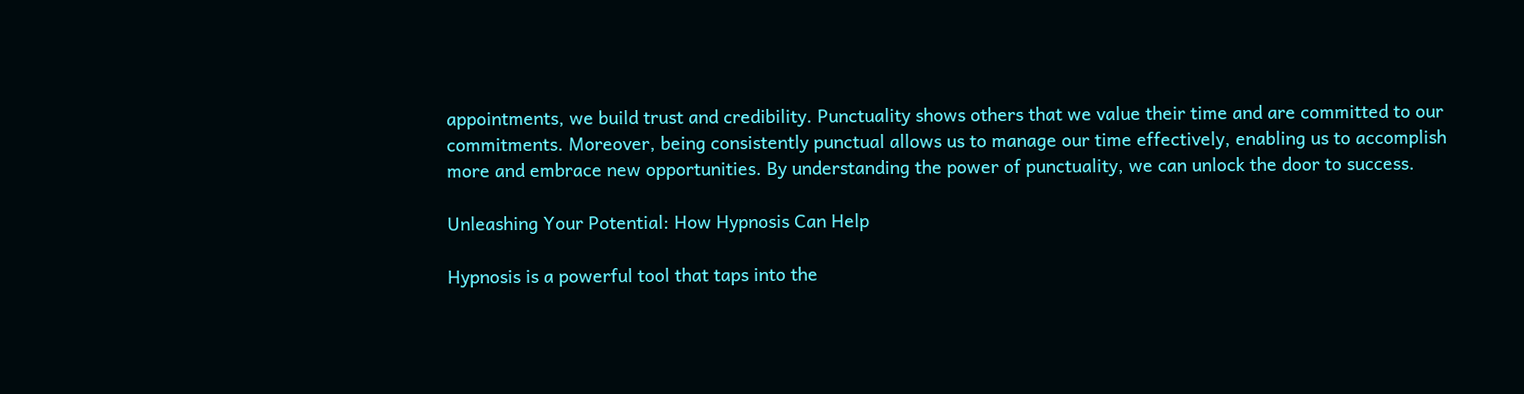appointments, we build trust and credibility. Punctuality shows others that we value their time and are committed to our commitments. Moreover, being consistently punctual allows us to manage our time effectively, enabling us to accomplish more and embrace new opportunities. By understanding the power of punctuality, we can unlock the door to success.

Unleashing Your Potential: How Hypnosis Can Help

Hypnosis is a powerful tool that taps into the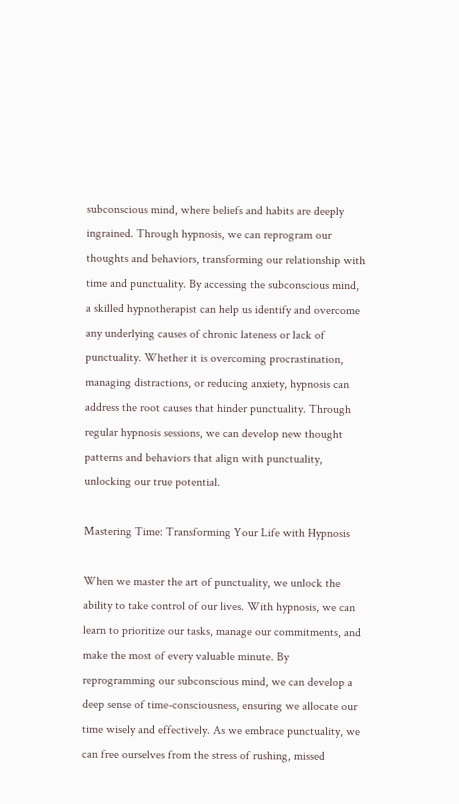subconscious mind, where beliefs and habits are deeply ingrained. Through hypnosis, we can reprogram our thoughts and behaviors, transforming our relationship with time and punctuality. By accessing the subconscious mind, a skilled hypnotherapist can help us identify and overcome any underlying causes of chronic lateness or lack of punctuality. Whether it is overcoming procrastination, managing distractions, or reducing anxiety, hypnosis can address the root causes that hinder punctuality. Through regular hypnosis sessions, we can develop new thought patterns and behaviors that align with punctuality, unlocking our true potential.

Mastering Time: Transforming Your Life with Hypnosis

When we master the art of punctuality, we unlock the ability to take control of our lives. With hypnosis, we can learn to prioritize our tasks, manage our commitments, and make the most of every valuable minute. By reprogramming our subconscious mind, we can develop a deep sense of time-consciousness, ensuring we allocate our time wisely and effectively. As we embrace punctuality, we can free ourselves from the stress of rushing, missed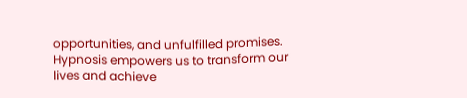opportunities, and unfulfilled promises. Hypnosis empowers us to transform our lives and achieve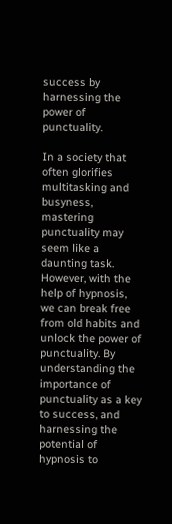success by harnessing the power of punctuality.

In a society that often glorifies multitasking and busyness, mastering punctuality may seem like a daunting task. However, with the help of hypnosis, we can break free from old habits and unlock the power of punctuality. By understanding the importance of punctuality as a key to success, and harnessing the potential of hypnosis to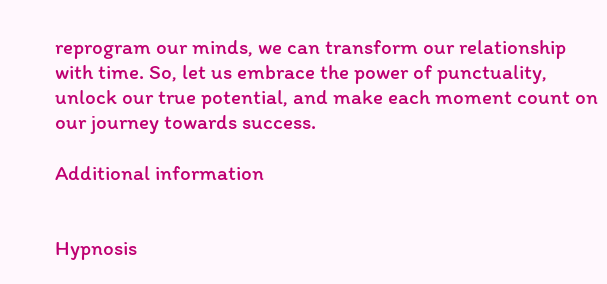reprogram our minds, we can transform our relationship with time. So, let us embrace the power of punctuality, unlock our true potential, and make each moment count on our journey towards success.

Additional information


Hypnosis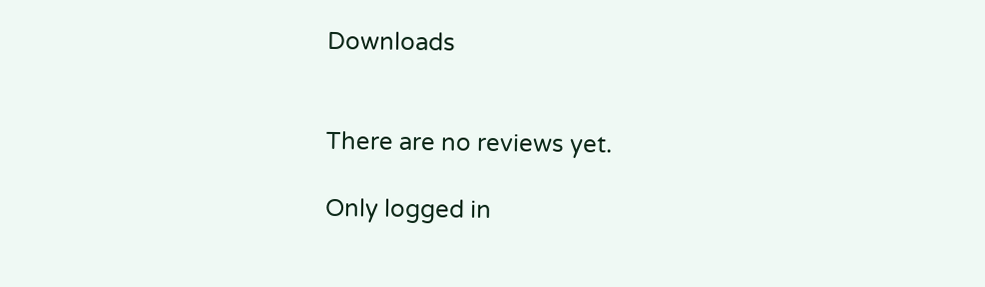Downloads


There are no reviews yet.

Only logged in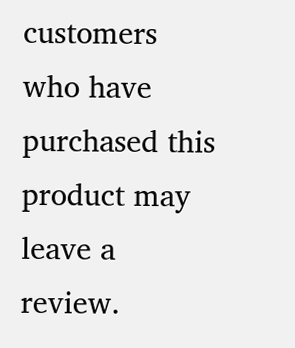customers who have purchased this product may leave a review.